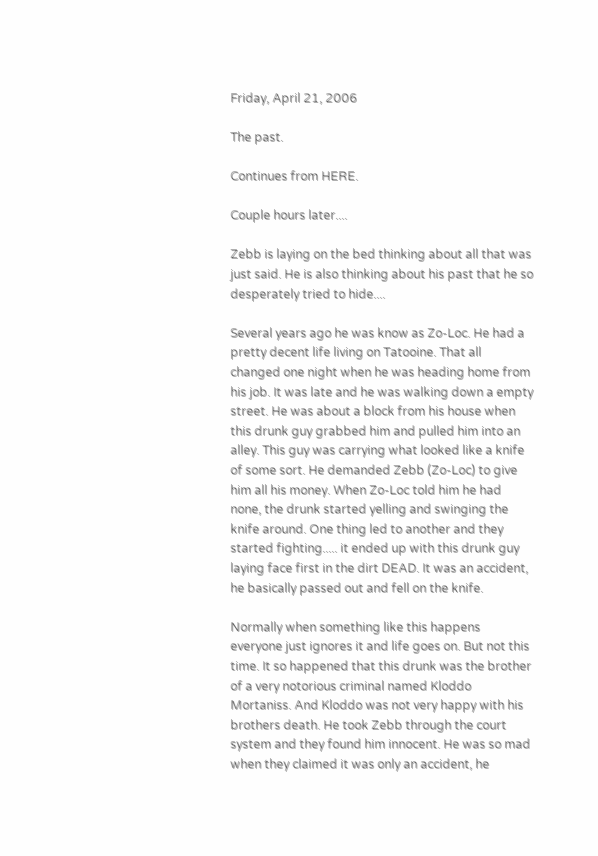Friday, April 21, 2006

The past.

Continues from HERE.

Couple hours later....

Zebb is laying on the bed thinking about all that was just said. He is also thinking about his past that he so desperately tried to hide....

Several years ago he was know as Zo-Loc. He had a pretty decent life living on Tatooine. That all changed one night when he was heading home from his job. It was late and he was walking down a empty street. He was about a block from his house when this drunk guy grabbed him and pulled him into an alley. This guy was carrying what looked like a knife of some sort. He demanded Zebb (Zo-Loc) to give him all his money. When Zo-Loc told him he had none, the drunk started yelling and swinging the knife around. One thing led to another and they started fighting..... it ended up with this drunk guy laying face first in the dirt DEAD. It was an accident, he basically passed out and fell on the knife.

Normally when something like this happens everyone just ignores it and life goes on. But not this time. It so happened that this drunk was the brother of a very notorious criminal named Kloddo Mortaniss. And Kloddo was not very happy with his brothers death. He took Zebb through the court system and they found him innocent. He was so mad when they claimed it was only an accident, he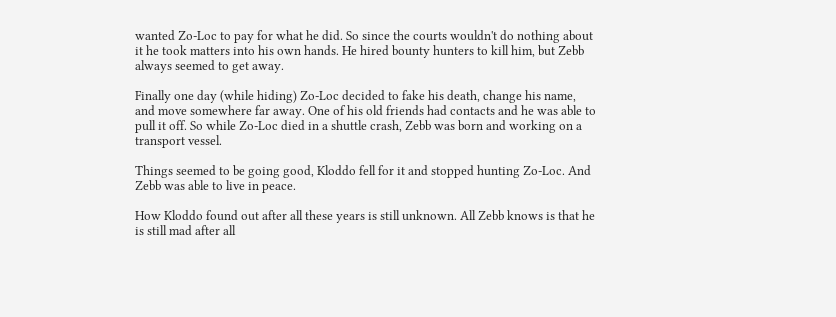wanted Zo-Loc to pay for what he did. So since the courts wouldn't do nothing about it he took matters into his own hands. He hired bounty hunters to kill him, but Zebb always seemed to get away.

Finally one day (while hiding) Zo-Loc decided to fake his death, change his name, and move somewhere far away. One of his old friends had contacts and he was able to pull it off. So while Zo-Loc died in a shuttle crash, Zebb was born and working on a transport vessel.

Things seemed to be going good, Kloddo fell for it and stopped hunting Zo-Loc. And Zebb was able to live in peace.

How Kloddo found out after all these years is still unknown. All Zebb knows is that he is still mad after all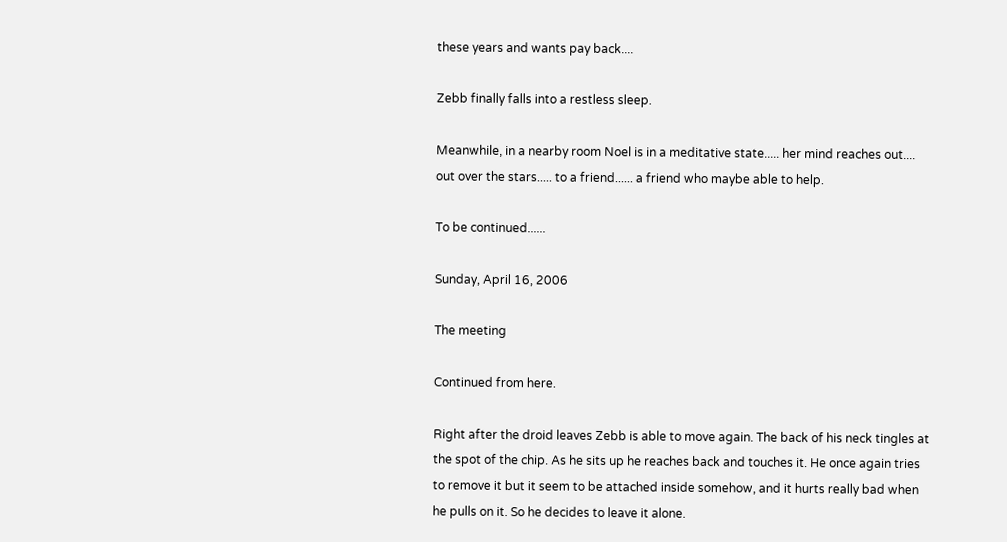these years and wants pay back....

Zebb finally falls into a restless sleep.

Meanwhile, in a nearby room Noel is in a meditative state..... her mind reaches out.... out over the stars..... to a friend...... a friend who maybe able to help.

To be continued......

Sunday, April 16, 2006

The meeting

Continued from here.

Right after the droid leaves Zebb is able to move again. The back of his neck tingles at the spot of the chip. As he sits up he reaches back and touches it. He once again tries to remove it but it seem to be attached inside somehow, and it hurts really bad when he pulls on it. So he decides to leave it alone.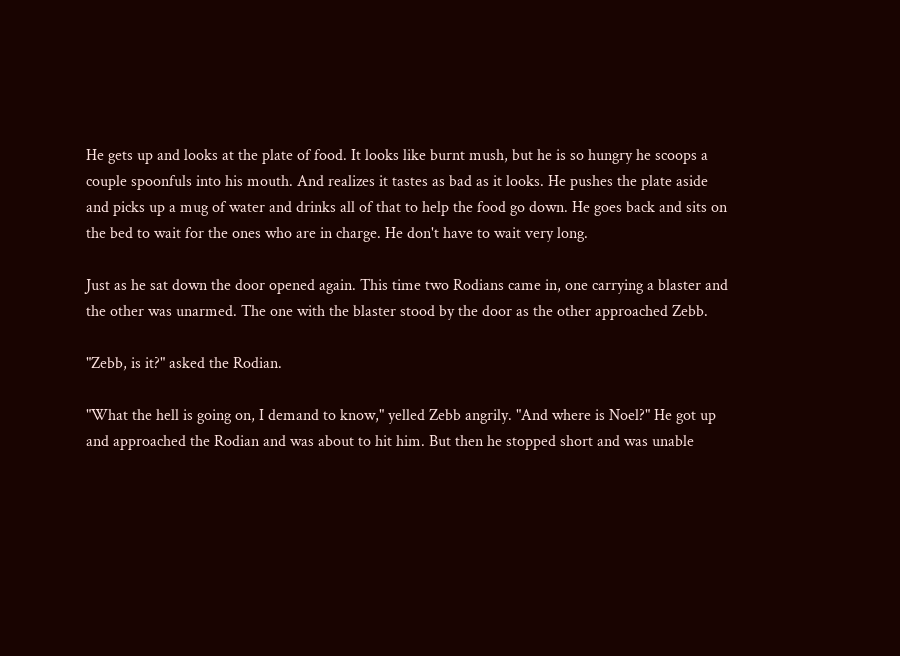He gets up and looks at the plate of food. It looks like burnt mush, but he is so hungry he scoops a couple spoonfuls into his mouth. And realizes it tastes as bad as it looks. He pushes the plate aside and picks up a mug of water and drinks all of that to help the food go down. He goes back and sits on the bed to wait for the ones who are in charge. He don't have to wait very long.

Just as he sat down the door opened again. This time two Rodians came in, one carrying a blaster and the other was unarmed. The one with the blaster stood by the door as the other approached Zebb.

"Zebb, is it?" asked the Rodian.

"What the hell is going on, I demand to know," yelled Zebb angrily. "And where is Noel?" He got up and approached the Rodian and was about to hit him. But then he stopped short and was unable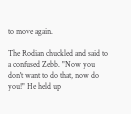to move again.

The Rodian chuckled and said to a confused Zebb. "Now you don't want to do that, now do you!" He held up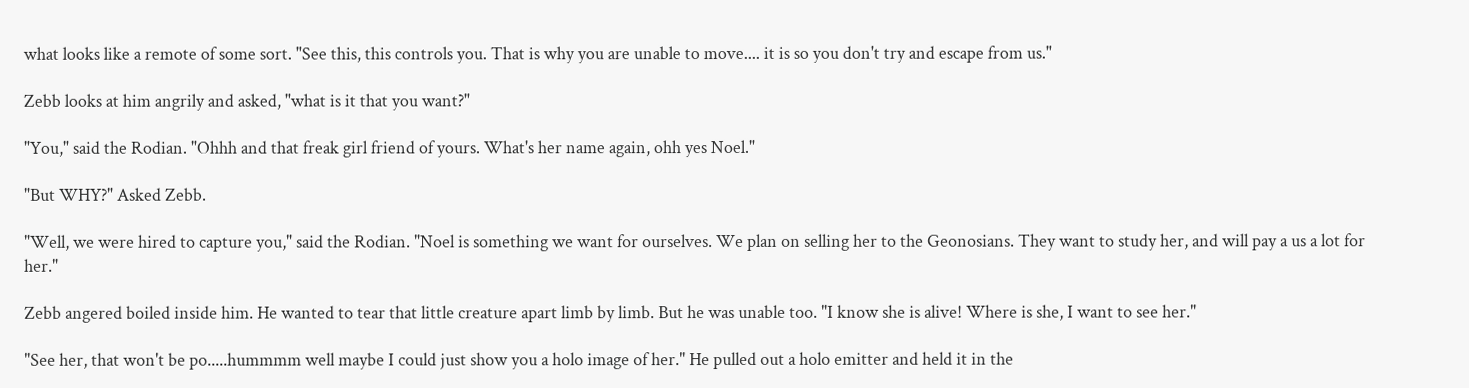what looks like a remote of some sort. "See this, this controls you. That is why you are unable to move.... it is so you don't try and escape from us."

Zebb looks at him angrily and asked, "what is it that you want?"

"You," said the Rodian. "Ohhh and that freak girl friend of yours. What's her name again, ohh yes Noel."

"But WHY?" Asked Zebb.

"Well, we were hired to capture you," said the Rodian. "Noel is something we want for ourselves. We plan on selling her to the Geonosians. They want to study her, and will pay a us a lot for her."

Zebb angered boiled inside him. He wanted to tear that little creature apart limb by limb. But he was unable too. "I know she is alive! Where is she, I want to see her."

"See her, that won't be po.....hummmm well maybe I could just show you a holo image of her." He pulled out a holo emitter and held it in the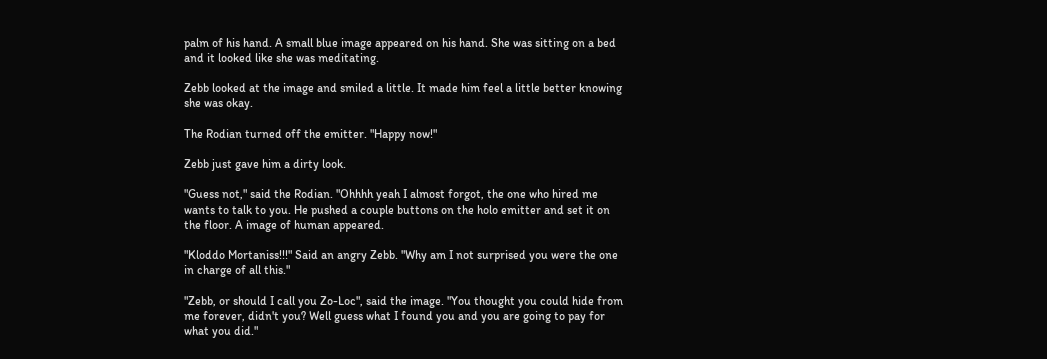palm of his hand. A small blue image appeared on his hand. She was sitting on a bed and it looked like she was meditating.

Zebb looked at the image and smiled a little. It made him feel a little better knowing she was okay.

The Rodian turned off the emitter. "Happy now!"

Zebb just gave him a dirty look.

"Guess not," said the Rodian. "Ohhhh yeah I almost forgot, the one who hired me wants to talk to you. He pushed a couple buttons on the holo emitter and set it on the floor. A image of human appeared.

"Kloddo Mortaniss!!!" Said an angry Zebb. "Why am I not surprised you were the one in charge of all this."

"Zebb, or should I call you Zo-Loc", said the image. "You thought you could hide from me forever, didn't you? Well guess what I found you and you are going to pay for what you did."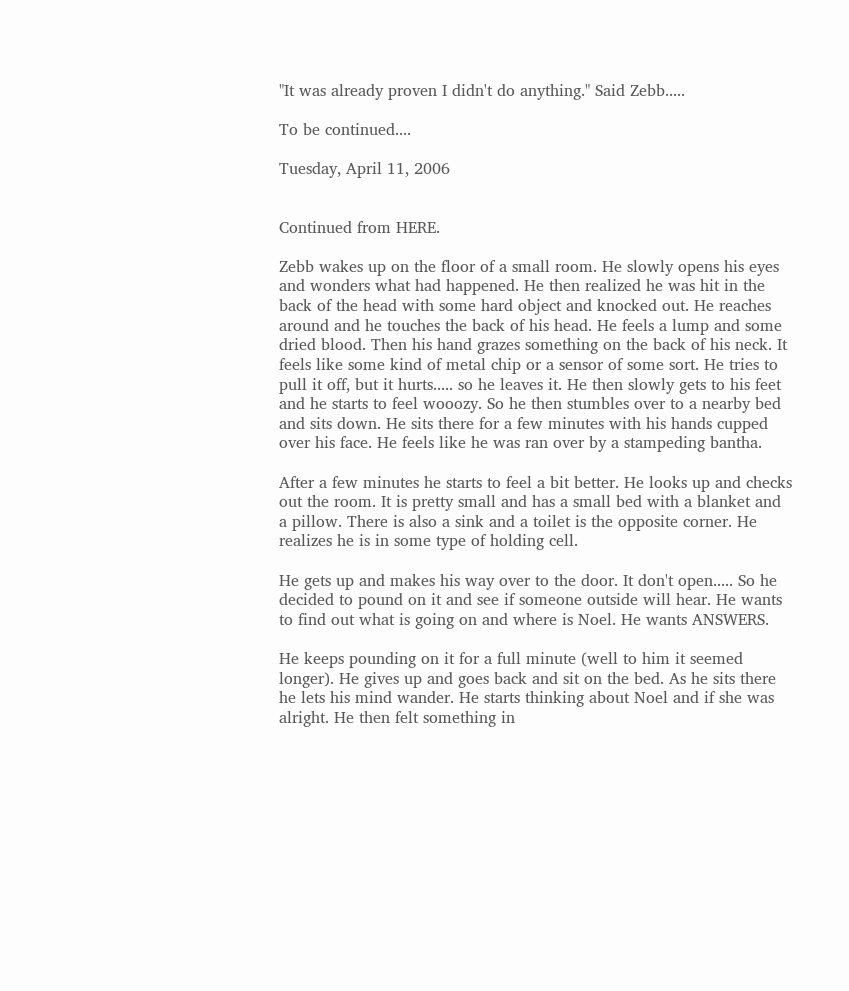"It was already proven I didn't do anything." Said Zebb.....

To be continued....

Tuesday, April 11, 2006


Continued from HERE.

Zebb wakes up on the floor of a small room. He slowly opens his eyes and wonders what had happened. He then realized he was hit in the back of the head with some hard object and knocked out. He reaches around and he touches the back of his head. He feels a lump and some dried blood. Then his hand grazes something on the back of his neck. It feels like some kind of metal chip or a sensor of some sort. He tries to pull it off, but it hurts..... so he leaves it. He then slowly gets to his feet and he starts to feel wooozy. So he then stumbles over to a nearby bed and sits down. He sits there for a few minutes with his hands cupped over his face. He feels like he was ran over by a stampeding bantha.

After a few minutes he starts to feel a bit better. He looks up and checks out the room. It is pretty small and has a small bed with a blanket and a pillow. There is also a sink and a toilet is the opposite corner. He realizes he is in some type of holding cell.

He gets up and makes his way over to the door. It don't open..... So he decided to pound on it and see if someone outside will hear. He wants to find out what is going on and where is Noel. He wants ANSWERS.

He keeps pounding on it for a full minute (well to him it seemed longer). He gives up and goes back and sit on the bed. As he sits there he lets his mind wander. He starts thinking about Noel and if she was alright. He then felt something in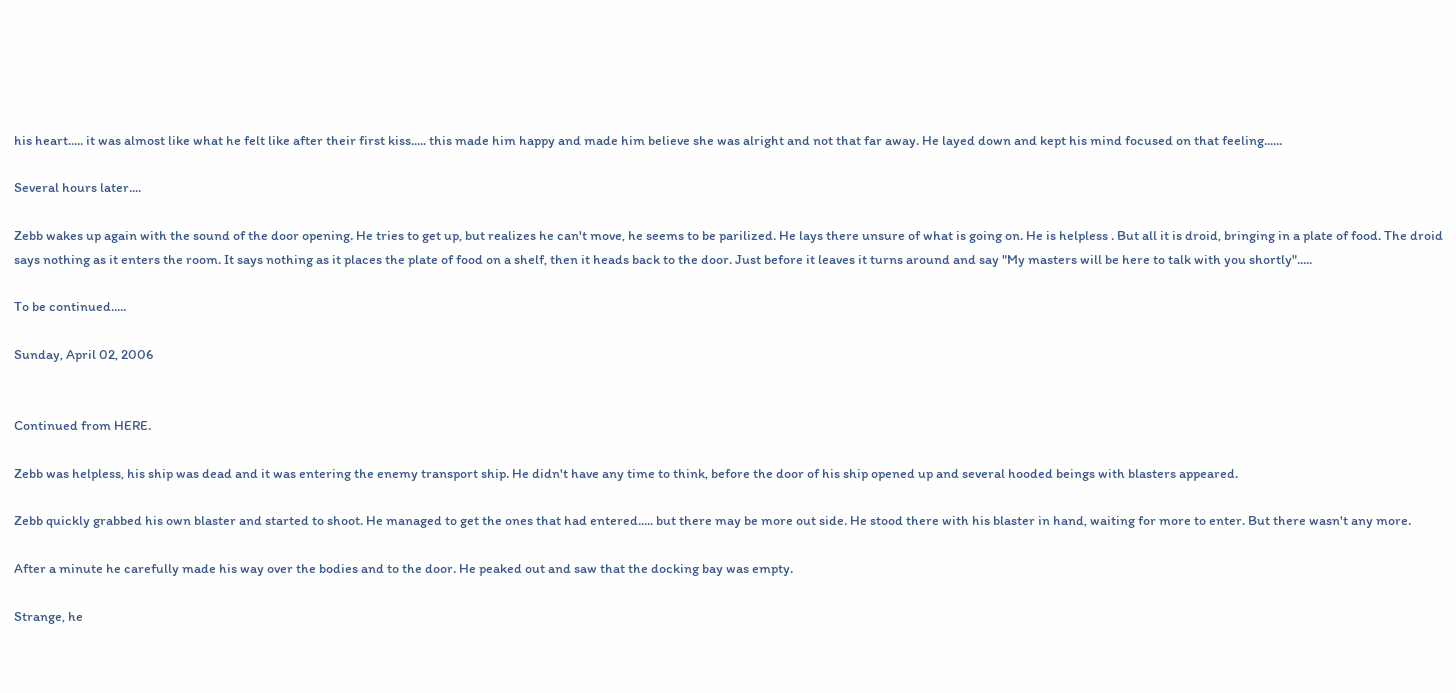his heart..... it was almost like what he felt like after their first kiss..... this made him happy and made him believe she was alright and not that far away. He layed down and kept his mind focused on that feeling......

Several hours later....

Zebb wakes up again with the sound of the door opening. He tries to get up, but realizes he can't move, he seems to be parilized. He lays there unsure of what is going on. He is helpless . But all it is droid, bringing in a plate of food. The droid says nothing as it enters the room. It says nothing as it places the plate of food on a shelf, then it heads back to the door. Just before it leaves it turns around and say "My masters will be here to talk with you shortly".....

To be continued.....

Sunday, April 02, 2006


Continued from HERE.

Zebb was helpless, his ship was dead and it was entering the enemy transport ship. He didn't have any time to think, before the door of his ship opened up and several hooded beings with blasters appeared.

Zebb quickly grabbed his own blaster and started to shoot. He managed to get the ones that had entered..... but there may be more out side. He stood there with his blaster in hand, waiting for more to enter. But there wasn't any more.

After a minute he carefully made his way over the bodies and to the door. He peaked out and saw that the docking bay was empty.

Strange, he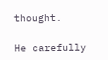thought.

He carefully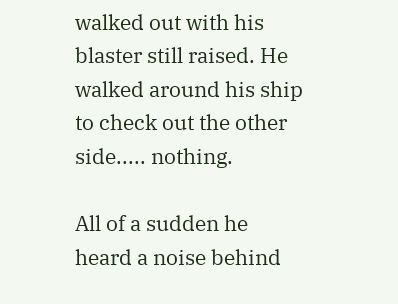walked out with his blaster still raised. He walked around his ship to check out the other side..... nothing.

All of a sudden he heard a noise behind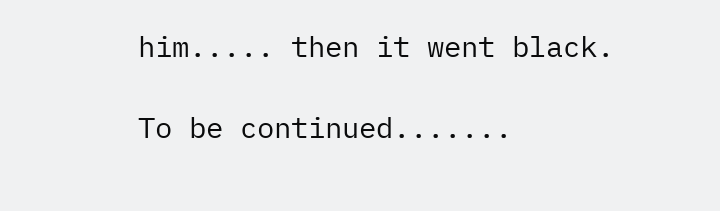him..... then it went black.

To be continued.......